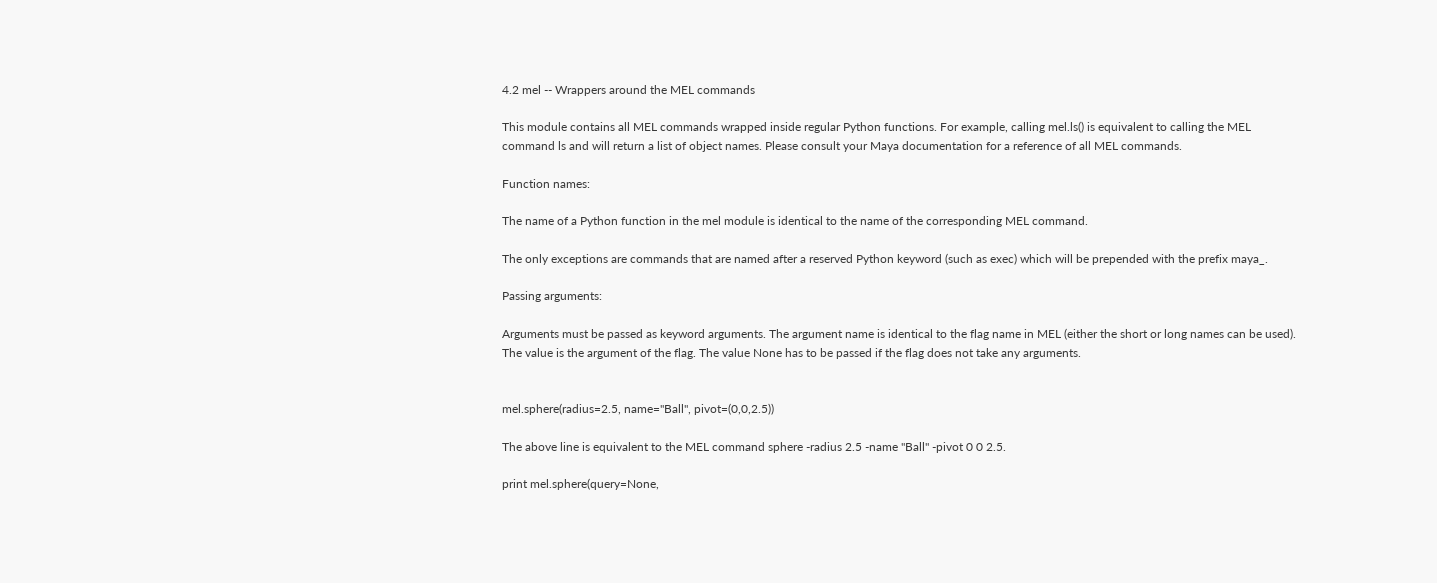4.2 mel -- Wrappers around the MEL commands

This module contains all MEL commands wrapped inside regular Python functions. For example, calling mel.ls() is equivalent to calling the MEL command ls and will return a list of object names. Please consult your Maya documentation for a reference of all MEL commands.

Function names:

The name of a Python function in the mel module is identical to the name of the corresponding MEL command.

The only exceptions are commands that are named after a reserved Python keyword (such as exec) which will be prepended with the prefix maya_.

Passing arguments:

Arguments must be passed as keyword arguments. The argument name is identical to the flag name in MEL (either the short or long names can be used). The value is the argument of the flag. The value None has to be passed if the flag does not take any arguments.


mel.sphere(radius=2.5, name="Ball", pivot=(0,0,2.5))

The above line is equivalent to the MEL command sphere -radius 2.5 -name "Ball" -pivot 0 0 2.5.

print mel.sphere(query=None,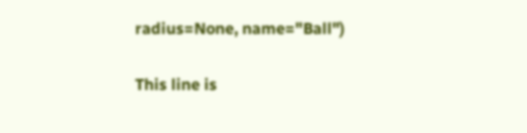radius=None, name="Ball")

This line is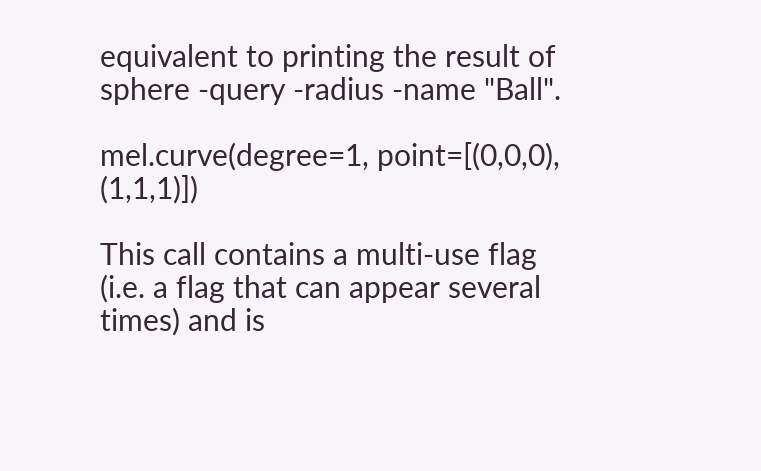equivalent to printing the result of sphere -query -radius -name "Ball".

mel.curve(degree=1, point=[(0,0,0), (1,1,1)])

This call contains a multi-use flag (i.e. a flag that can appear several times) and is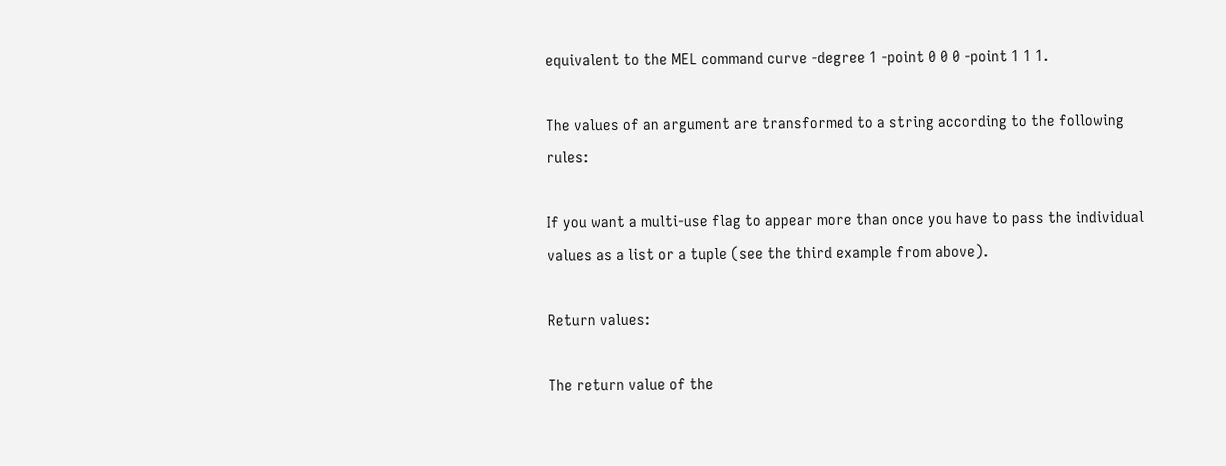equivalent to the MEL command curve -degree 1 -point 0 0 0 -point 1 1 1.

The values of an argument are transformed to a string according to the following rules:

If you want a multi-use flag to appear more than once you have to pass the individual values as a list or a tuple (see the third example from above).

Return values:

The return value of the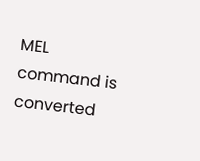MEL command is converted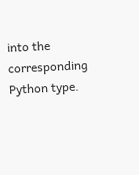into the corresponding Python type.